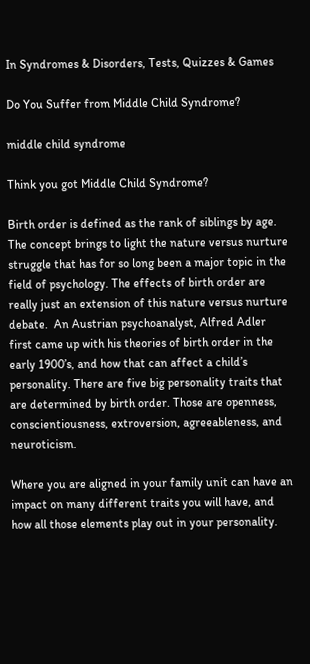In Syndromes & Disorders, Tests, Quizzes & Games

Do You Suffer from Middle Child Syndrome?

middle child syndrome

Think you got Middle Child Syndrome?

Birth order is defined as the rank of siblings by age.  The concept brings to light the nature versus nurture struggle that has for so long been a major topic in the field of psychology. The effects of birth order are really just an extension of this nature versus nurture debate.  An Austrian psychoanalyst, Alfred Adler first came up with his theories of birth order in the early 1900’s, and how that can affect a child’s personality. There are five big personality traits that are determined by birth order. Those are openness, conscientiousness, extroversion, agreeableness, and neuroticism.

Where you are aligned in your family unit can have an impact on many different traits you will have, and how all those elements play out in your personality.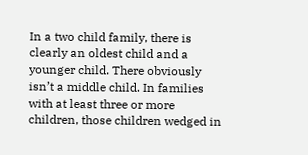In a two child family, there is clearly an oldest child and a younger child. There obviously isn’t a middle child. In families with at least three or more children, those children wedged in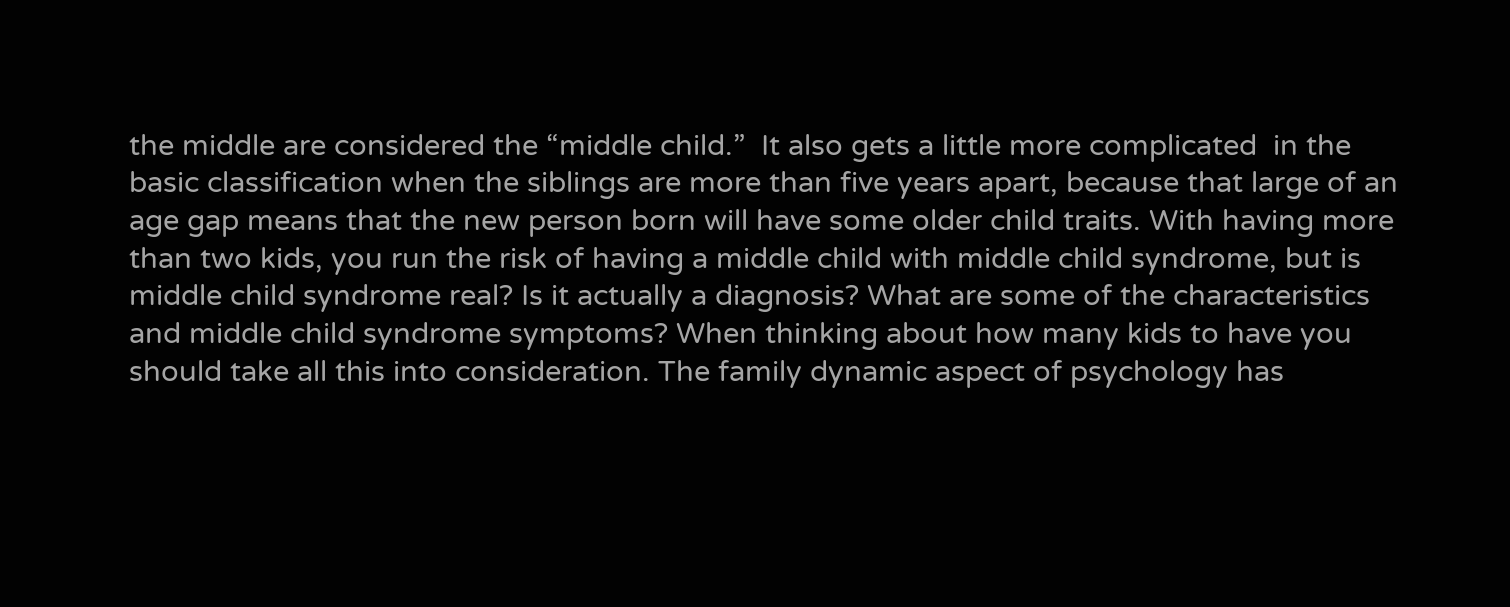the middle are considered the “middle child.”  It also gets a little more complicated  in the basic classification when the siblings are more than five years apart, because that large of an age gap means that the new person born will have some older child traits. With having more than two kids, you run the risk of having a middle child with middle child syndrome, but is middle child syndrome real? Is it actually a diagnosis? What are some of the characteristics and middle child syndrome symptoms? When thinking about how many kids to have you should take all this into consideration. The family dynamic aspect of psychology has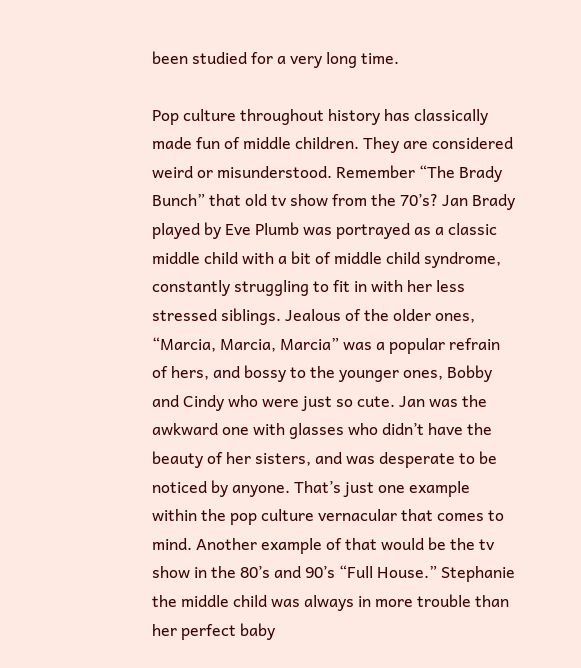been studied for a very long time.

Pop culture throughout history has classically made fun of middle children. They are considered weird or misunderstood. Remember “The Brady Bunch” that old tv show from the 70’s? Jan Brady played by Eve Plumb was portrayed as a classic middle child with a bit of middle child syndrome, constantly struggling to fit in with her less stressed siblings. Jealous of the older ones, “Marcia, Marcia, Marcia” was a popular refrain of hers, and bossy to the younger ones, Bobby and Cindy who were just so cute. Jan was the awkward one with glasses who didn’t have the beauty of her sisters, and was desperate to be noticed by anyone. That’s just one example within the pop culture vernacular that comes to mind. Another example of that would be the tv show in the 80’s and 90’s “Full House.” Stephanie the middle child was always in more trouble than her perfect baby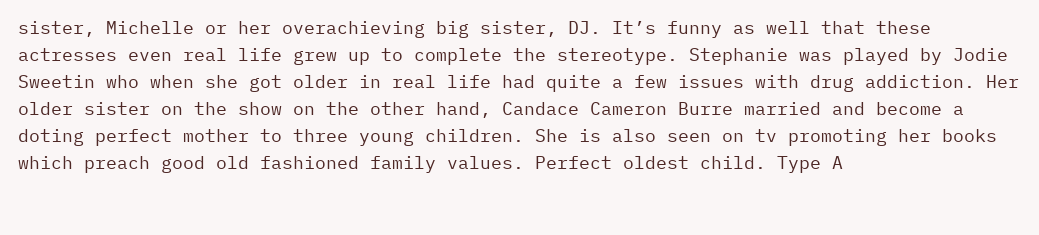sister, Michelle or her overachieving big sister, DJ. It’s funny as well that these actresses even real life grew up to complete the stereotype. Stephanie was played by Jodie Sweetin who when she got older in real life had quite a few issues with drug addiction. Her older sister on the show on the other hand, Candace Cameron Burre married and become a doting perfect mother to three young children. She is also seen on tv promoting her books which preach good old fashioned family values. Perfect oldest child. Type A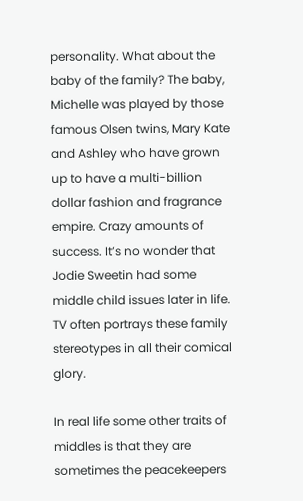personality. What about the baby of the family? The baby, Michelle was played by those famous Olsen twins, Mary Kate and Ashley who have grown up to have a multi-billion dollar fashion and fragrance empire. Crazy amounts of success. It’s no wonder that Jodie Sweetin had some middle child issues later in life. TV often portrays these family stereotypes in all their comical glory.

In real life some other traits of  middles is that they are sometimes the peacekeepers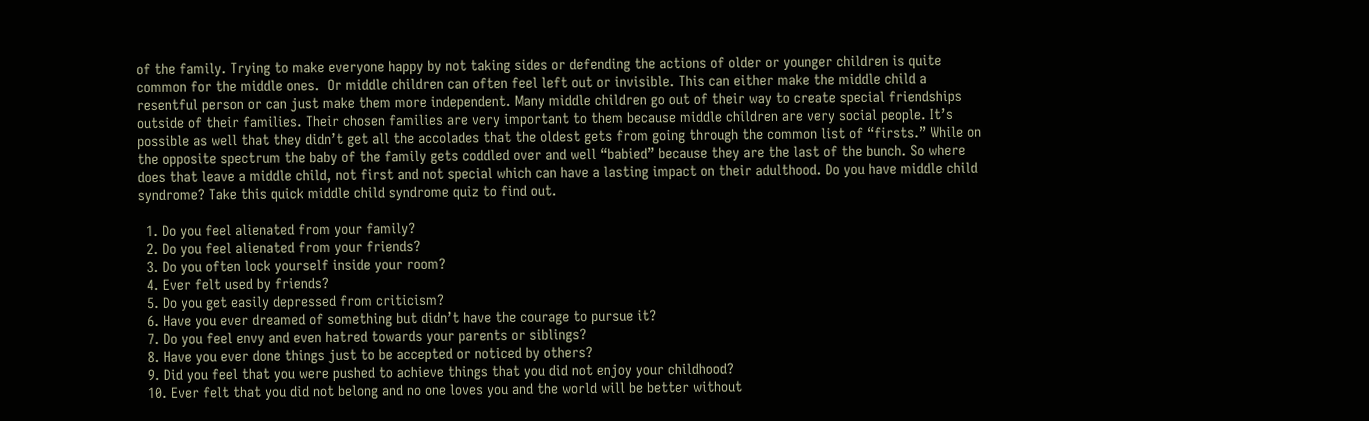of the family. Trying to make everyone happy by not taking sides or defending the actions of older or younger children is quite common for the middle ones.  Or middle children can often feel left out or invisible. This can either make the middle child a resentful person or can just make them more independent. Many middle children go out of their way to create special friendships outside of their families. Their chosen families are very important to them because middle children are very social people. It’s possible as well that they didn’t get all the accolades that the oldest gets from going through the common list of “firsts.” While on the opposite spectrum the baby of the family gets coddled over and well “babied” because they are the last of the bunch. So where does that leave a middle child, not first and not special which can have a lasting impact on their adulthood. Do you have middle child syndrome? Take this quick middle child syndrome quiz to find out.

  1. Do you feel alienated from your family?
  2. Do you feel alienated from your friends?
  3. Do you often lock yourself inside your room?
  4. Ever felt used by friends?
  5. Do you get easily depressed from criticism?
  6. Have you ever dreamed of something but didn’t have the courage to pursue it?
  7. Do you feel envy and even hatred towards your parents or siblings?
  8. Have you ever done things just to be accepted or noticed by others?
  9. Did you feel that you were pushed to achieve things that you did not enjoy your childhood?
  10. Ever felt that you did not belong and no one loves you and the world will be better without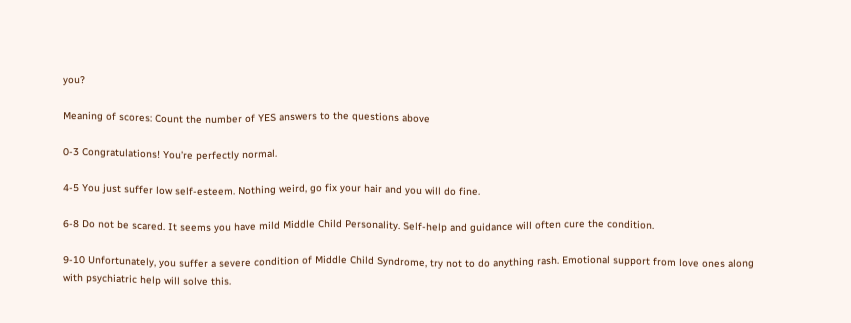you?

Meaning of scores: Count the number of YES answers to the questions above

0-3 Congratulations! You’re perfectly normal.

4-5 You just suffer low self-esteem. Nothing weird, go fix your hair and you will do fine.

6-8 Do not be scared. It seems you have mild Middle Child Personality. Self-help and guidance will often cure the condition.

9-10 Unfortunately, you suffer a severe condition of Middle Child Syndrome, try not to do anything rash. Emotional support from love ones along with psychiatric help will solve this.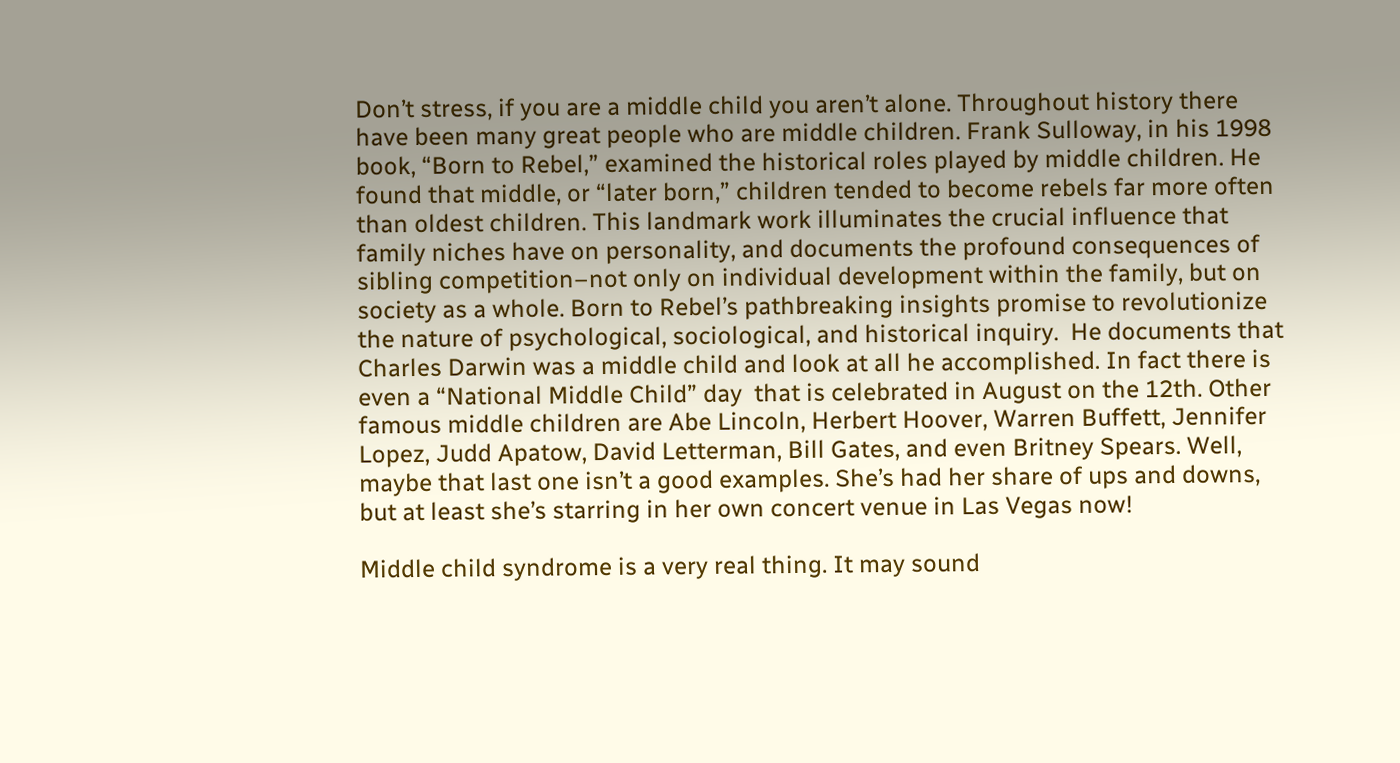Don’t stress, if you are a middle child you aren’t alone. Throughout history there have been many great people who are middle children. Frank Sulloway, in his 1998 book, “Born to Rebel,” examined the historical roles played by middle children. He found that middle, or “later born,” children tended to become rebels far more often than oldest children. This landmark work illuminates the crucial influence that family niches have on personality, and documents the profound consequences of sibling competition–not only on individual development within the family, but on society as a whole. Born to Rebel’s pathbreaking insights promise to revolutionize the nature of psychological, sociological, and historical inquiry.  He documents that Charles Darwin was a middle child and look at all he accomplished. In fact there is even a “National Middle Child” day  that is celebrated in August on the 12th. Other famous middle children are Abe Lincoln, Herbert Hoover, Warren Buffett, Jennifer Lopez, Judd Apatow, David Letterman, Bill Gates, and even Britney Spears. Well, maybe that last one isn’t a good examples. She’s had her share of ups and downs, but at least she’s starring in her own concert venue in Las Vegas now!

Middle child syndrome is a very real thing. It may sound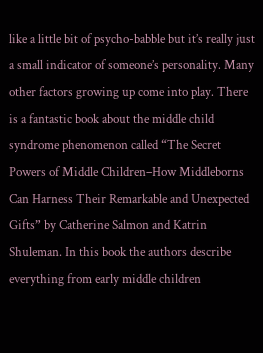like a little bit of psycho-babble but it’s really just a small indicator of someone’s personality. Many other factors growing up come into play. There is a fantastic book about the middle child syndrome phenomenon called “The Secret Powers of Middle Children–How Middleborns Can Harness Their Remarkable and Unexpected Gifts” by Catherine Salmon and Katrin Shuleman. In this book the authors describe everything from early middle children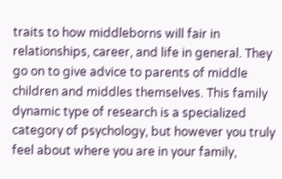traits to how middleborns will fair in relationships, career, and life in general. They go on to give advice to parents of middle children and middles themselves. This family dynamic type of research is a specialized category of psychology, but however you truly feel about where you are in your family,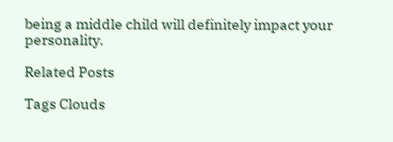being a middle child will definitely impact your personality.

Related Posts

Tags Clouds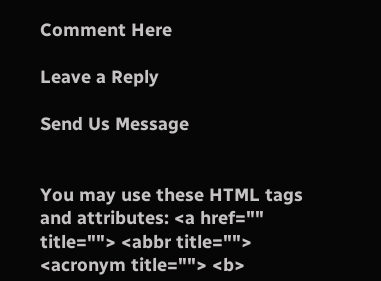Comment Here

Leave a Reply

Send Us Message


You may use these HTML tags and attributes: <a href="" title=""> <abbr title=""> <acronym title=""> <b>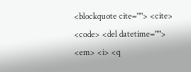<blockquote cite=""> <cite> <code> <del datetime=""> <em> <i> <q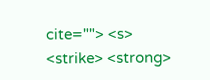cite=""> <s> <strike> <strong>